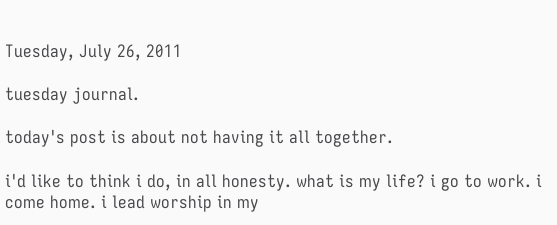Tuesday, July 26, 2011

tuesday journal.

today's post is about not having it all together.

i'd like to think i do, in all honesty. what is my life? i go to work. i come home. i lead worship in my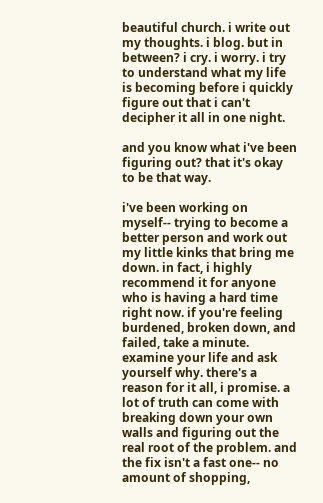beautiful church. i write out my thoughts. i blog. but in between? i cry. i worry. i try to understand what my life is becoming before i quickly figure out that i can't decipher it all in one night.

and you know what i've been figuring out? that it's okay to be that way.

i've been working on myself-- trying to become a better person and work out my little kinks that bring me down. in fact, i highly recommend it for anyone who is having a hard time right now. if you're feeling burdened, broken down, and failed, take a minute. examine your life and ask yourself why. there's a reason for it all, i promise. a lot of truth can come with breaking down your own walls and figuring out the real root of the problem. and the fix isn't a fast one-- no amount of shopping,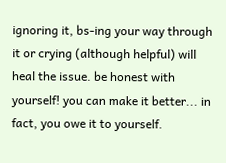ignoring it, bs-ing your way through it or crying (although helpful) will heal the issue. be honest with yourself! you can make it better... in fact, you owe it to yourself.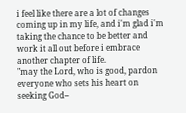i feel like there are a lot of changes coming up in my life, and i'm glad i'm taking the chance to be better and work it all out before i embrace another chapter of life.
"may the Lord, who is good, pardon everyone who sets his heart on seeking God--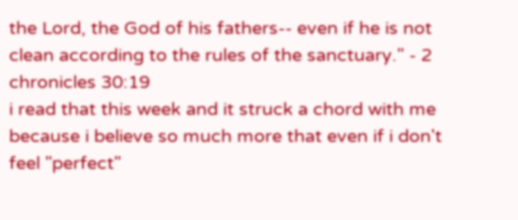the Lord, the God of his fathers-- even if he is not clean according to the rules of the sanctuary." - 2 chronicles 30:19
i read that this week and it struck a chord with me because i believe so much more that even if i don't feel "perfect"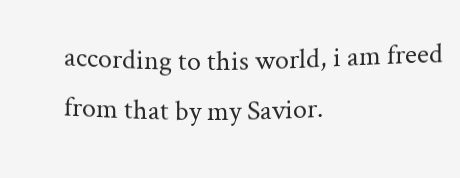according to this world, i am freed from that by my Savior.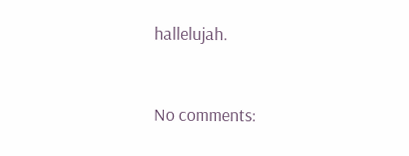hallelujah.


No comments: